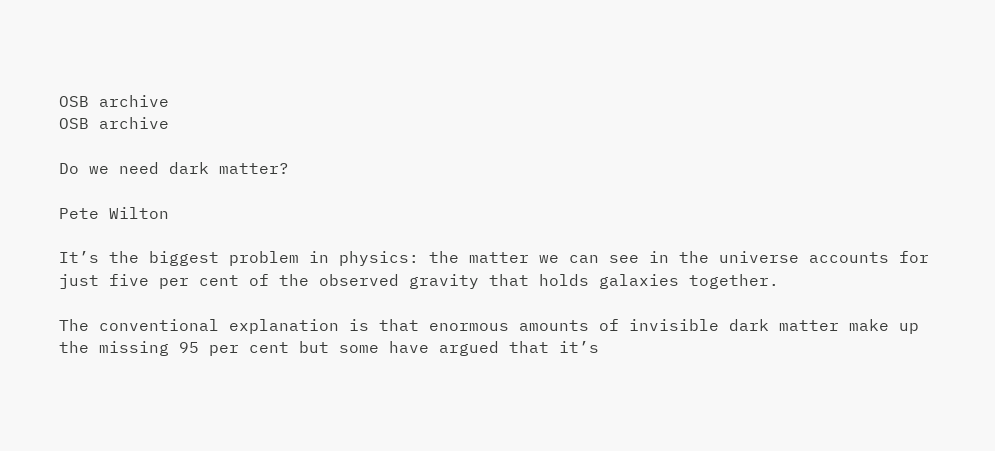OSB archive
OSB archive

Do we need dark matter?

Pete Wilton

It’s the biggest problem in physics: the matter we can see in the universe accounts for just five per cent of the observed gravity that holds galaxies together.

The conventional explanation is that enormous amounts of invisible dark matter make up the missing 95 per cent but some have argued that it’s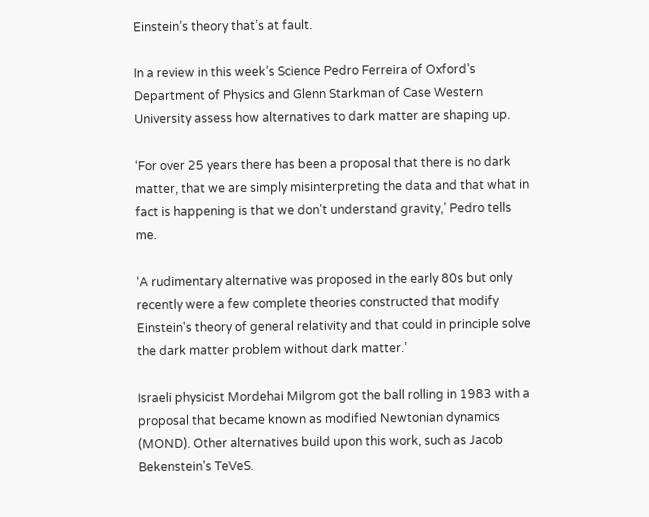Einstein’s theory that’s at fault.

In a review in this week’s Science Pedro Ferreira of Oxford’s Department of Physics and Glenn Starkman of Case Western University assess how alternatives to dark matter are shaping up.

‘For over 25 years there has been a proposal that there is no dark matter, that we are simply misinterpreting the data and that what in fact is happening is that we don't understand gravity,’ Pedro tells me.

‘A rudimentary alternative was proposed in the early 80s but only recently were a few complete theories constructed that modify Einstein's theory of general relativity and that could in principle solve the dark matter problem without dark matter.’

Israeli physicist Mordehai Milgrom got the ball rolling in 1983 with a proposal that became known as modified Newtonian dynamics (MOND). Other alternatives build upon this work, such as Jacob Bekenstein’s TeVeS.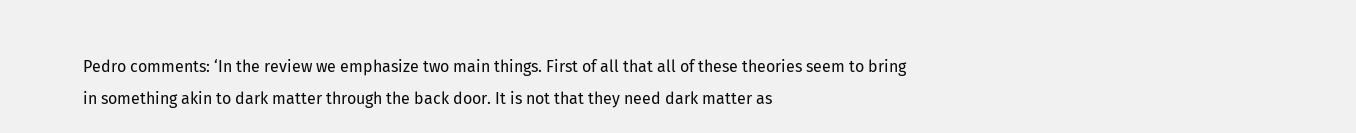Pedro comments: ‘In the review we emphasize two main things. First of all that all of these theories seem to bring in something akin to dark matter through the back door. It is not that they need dark matter as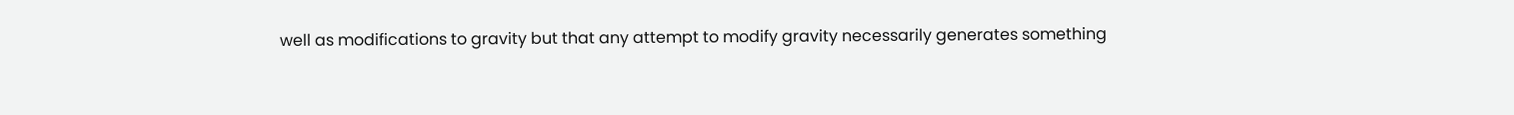well as modifications to gravity but that any attempt to modify gravity necessarily generates something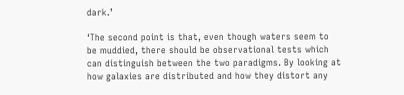dark.’

‘The second point is that, even though waters seem to be muddied, there should be observational tests which can distinguish between the two paradigms. By looking at how galaxies are distributed and how they distort any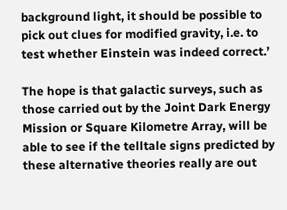background light, it should be possible to pick out clues for modified gravity, i.e. to test whether Einstein was indeed correct.’

The hope is that galactic surveys, such as those carried out by the Joint Dark Energy Mission or Square Kilometre Array, will be able to see if the telltale signs predicted by these alternative theories really are out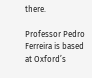there.

Professor Pedro Ferreira is based at Oxford’s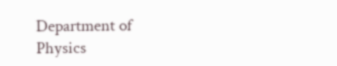Department of Physics